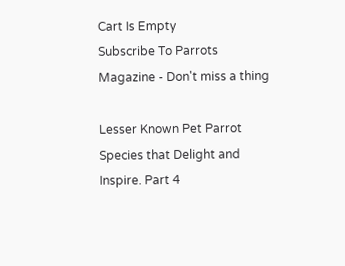Cart Is Empty
Subscribe To Parrots Magazine - Don't miss a thing

Lesser Known Pet Parrot Species that Delight and Inspire. Part 4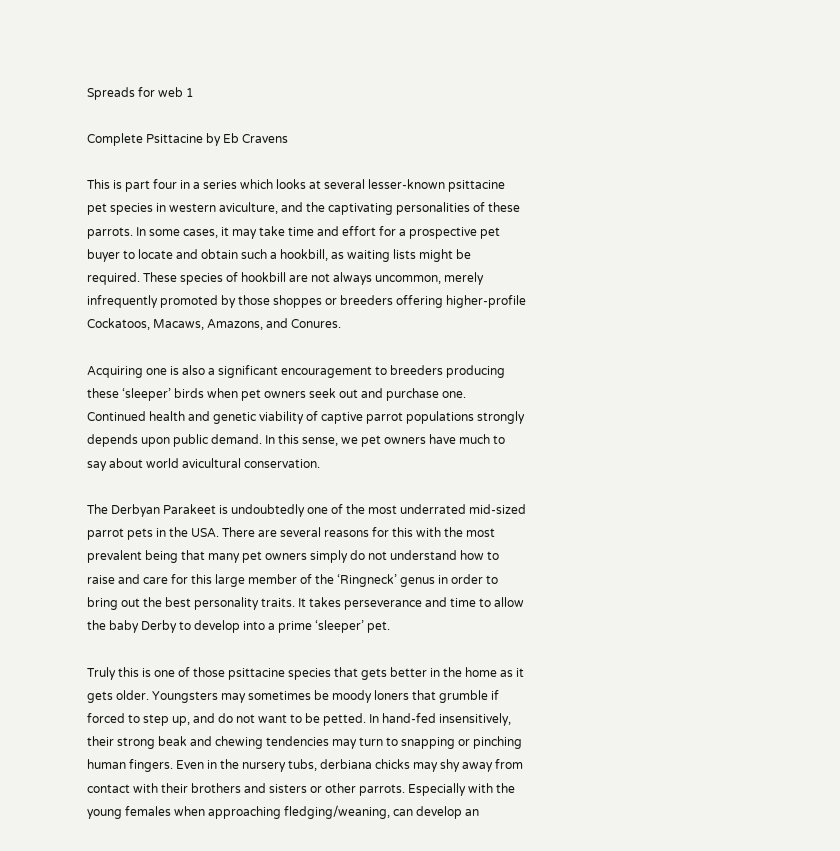Spreads for web 1

Complete Psittacine by Eb Cravens

This is part four in a series which looks at several lesser-known psittacine pet species in western aviculture, and the captivating personalities of these parrots. In some cases, it may take time and effort for a prospective pet buyer to locate and obtain such a hookbill, as waiting lists might be required. These species of hookbill are not always uncommon, merely infrequently promoted by those shoppes or breeders offering higher-profile Cockatoos, Macaws, Amazons, and Conures.

Acquiring one is also a significant encouragement to breeders producing these ‘sleeper’ birds when pet owners seek out and purchase one. Continued health and genetic viability of captive parrot populations strongly depends upon public demand. In this sense, we pet owners have much to say about world avicultural conservation.

The Derbyan Parakeet is undoubtedly one of the most underrated mid-sized parrot pets in the USA. There are several reasons for this with the most prevalent being that many pet owners simply do not understand how to raise and care for this large member of the ‘Ringneck’ genus in order to bring out the best personality traits. It takes perseverance and time to allow the baby Derby to develop into a prime ‘sleeper’ pet.

Truly this is one of those psittacine species that gets better in the home as it gets older. Youngsters may sometimes be moody loners that grumble if forced to step up, and do not want to be petted. In hand-fed insensitively, their strong beak and chewing tendencies may turn to snapping or pinching human fingers. Even in the nursery tubs, derbiana chicks may shy away from contact with their brothers and sisters or other parrots. Especially with the young females when approaching fledging/weaning, can develop an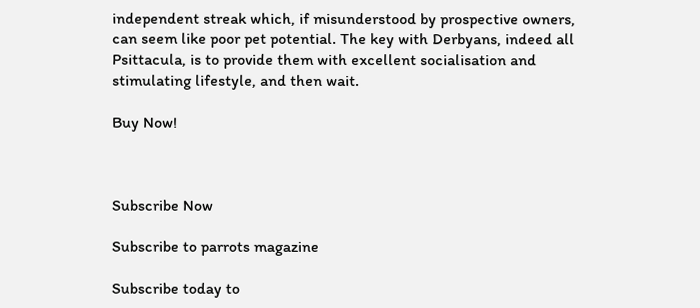independent streak which, if misunderstood by prospective owners, can seem like poor pet potential. The key with Derbyans, indeed all Psittacula, is to provide them with excellent socialisation and stimulating lifestyle, and then wait.

Buy Now!



Subscribe Now

Subscribe to parrots magazine

Subscribe today to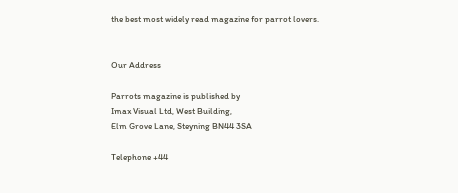the best most widely read magazine for parrot lovers.


Our Address

Parrots magazine is published by
Imax Visual Ltd, West Building,
Elm Grove Lane, Steyning BN44 3SA

Telephone +44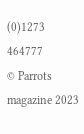(0)1273 464777
© Parrots magazine 2023